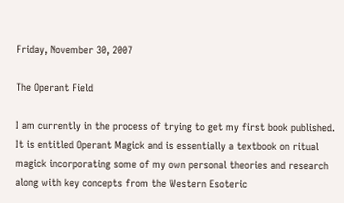Friday, November 30, 2007

The Operant Field

I am currently in the process of trying to get my first book published. It is entitled Operant Magick and is essentially a textbook on ritual magick incorporating some of my own personal theories and research along with key concepts from the Western Esoteric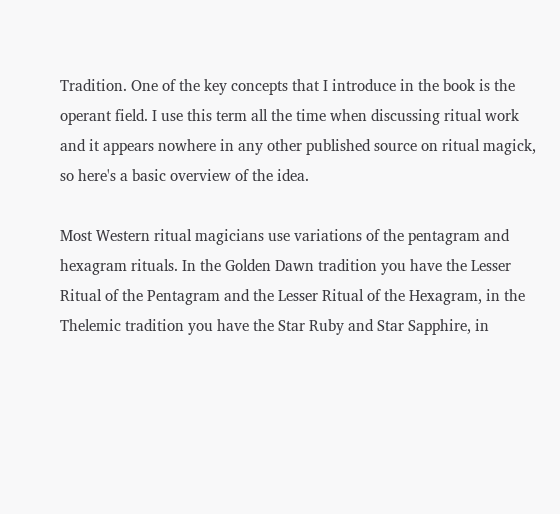Tradition. One of the key concepts that I introduce in the book is the operant field. I use this term all the time when discussing ritual work and it appears nowhere in any other published source on ritual magick, so here's a basic overview of the idea.

Most Western ritual magicians use variations of the pentagram and hexagram rituals. In the Golden Dawn tradition you have the Lesser Ritual of the Pentagram and the Lesser Ritual of the Hexagram, in the Thelemic tradition you have the Star Ruby and Star Sapphire, in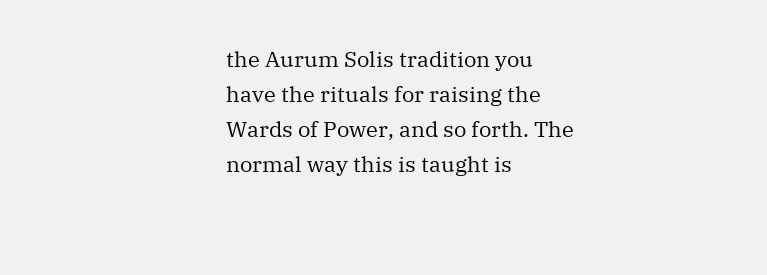the Aurum Solis tradition you have the rituals for raising the Wards of Power, and so forth. The normal way this is taught is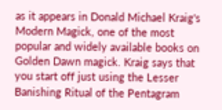as it appears in Donald Michael Kraig's Modern Magick, one of the most popular and widely available books on Golden Dawn magick. Kraig says that you start off just using the Lesser Banishing Ritual of the Pentagram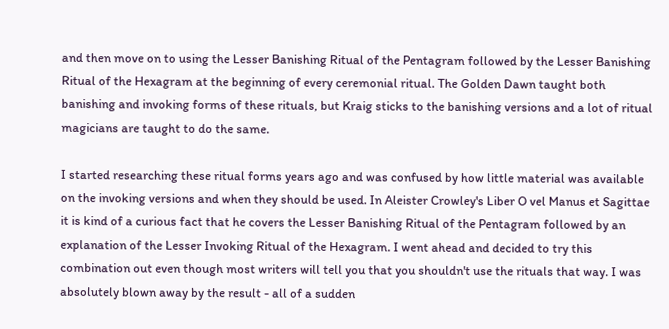and then move on to using the Lesser Banishing Ritual of the Pentagram followed by the Lesser Banishing Ritual of the Hexagram at the beginning of every ceremonial ritual. The Golden Dawn taught both banishing and invoking forms of these rituals, but Kraig sticks to the banishing versions and a lot of ritual magicians are taught to do the same.

I started researching these ritual forms years ago and was confused by how little material was available on the invoking versions and when they should be used. In Aleister Crowley's Liber O vel Manus et Sagittae it is kind of a curious fact that he covers the Lesser Banishing Ritual of the Pentagram followed by an explanation of the Lesser Invoking Ritual of the Hexagram. I went ahead and decided to try this combination out even though most writers will tell you that you shouldn't use the rituals that way. I was absolutely blown away by the result - all of a sudden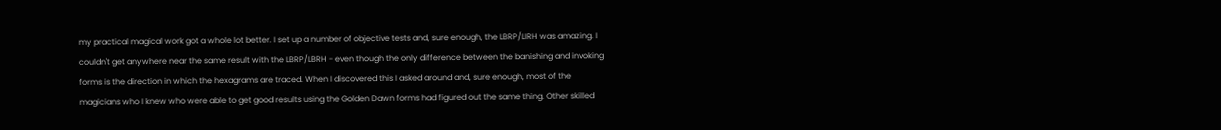my practical magical work got a whole lot better. I set up a number of objective tests and, sure enough, the LBRP/LIRH was amazing. I couldn't get anywhere near the same result with the LBRP/LBRH - even though the only difference between the banishing and invoking forms is the direction in which the hexagrams are traced. When I discovered this I asked around and, sure enough, most of the magicians who I knew who were able to get good results using the Golden Dawn forms had figured out the same thing. Other skilled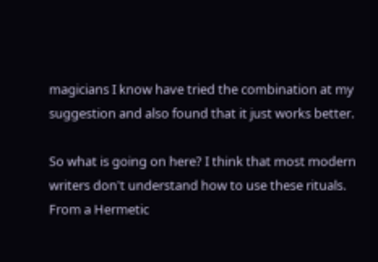magicians I know have tried the combination at my suggestion and also found that it just works better.

So what is going on here? I think that most modern writers don't understand how to use these rituals. From a Hermetic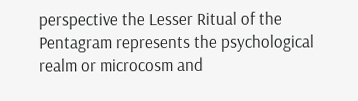perspective the Lesser Ritual of the Pentagram represents the psychological realm or microcosm and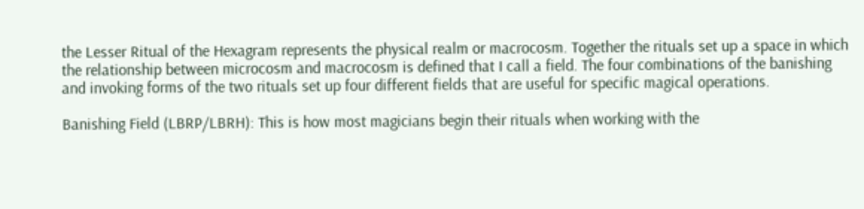the Lesser Ritual of the Hexagram represents the physical realm or macrocosm. Together the rituals set up a space in which the relationship between microcosm and macrocosm is defined that I call a field. The four combinations of the banishing and invoking forms of the two rituals set up four different fields that are useful for specific magical operations.

Banishing Field (LBRP/LBRH): This is how most magicians begin their rituals when working with the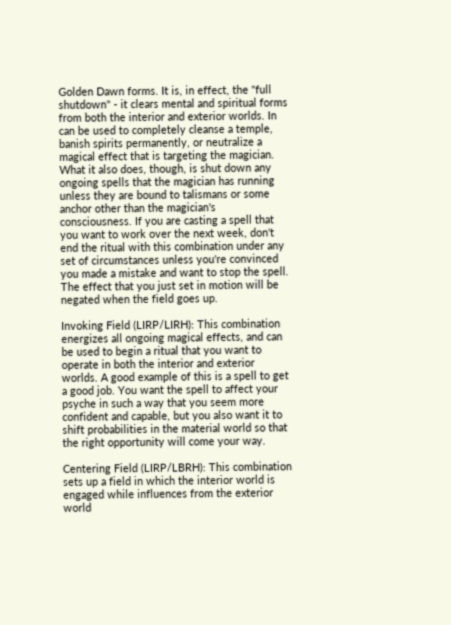Golden Dawn forms. It is, in effect, the "full shutdown" - it clears mental and spiritual forms from both the interior and exterior worlds. In can be used to completely cleanse a temple, banish spirits permanently, or neutralize a magical effect that is targeting the magician. What it also does, though, is shut down any ongoing spells that the magician has running unless they are bound to talismans or some anchor other than the magician's consciousness. If you are casting a spell that you want to work over the next week, don't end the ritual with this combination under any set of circumstances unless you're convinced you made a mistake and want to stop the spell. The effect that you just set in motion will be negated when the field goes up.

Invoking Field (LIRP/LIRH): This combination energizes all ongoing magical effects, and can be used to begin a ritual that you want to operate in both the interior and exterior worlds. A good example of this is a spell to get a good job. You want the spell to affect your psyche in such a way that you seem more confident and capable, but you also want it to shift probabilities in the material world so that the right opportunity will come your way.

Centering Field (LIRP/LBRH): This combination sets up a field in which the interior world is engaged while influences from the exterior world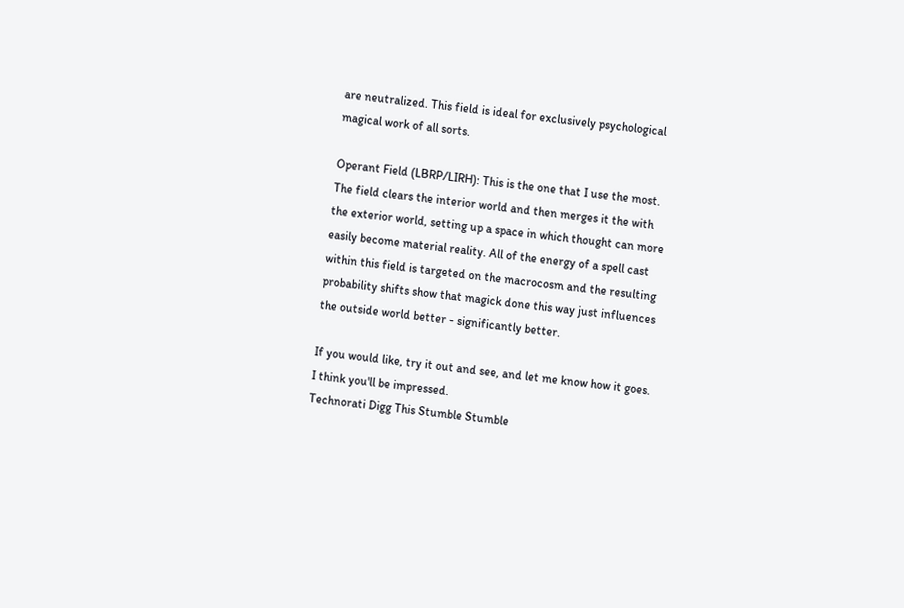are neutralized. This field is ideal for exclusively psychological magical work of all sorts.

Operant Field (LBRP/LIRH): This is the one that I use the most. The field clears the interior world and then merges it the with the exterior world, setting up a space in which thought can more easily become material reality. All of the energy of a spell cast within this field is targeted on the macrocosm and the resulting probability shifts show that magick done this way just influences the outside world better - significantly better.

If you would like, try it out and see, and let me know how it goes. I think you'll be impressed.
Technorati Digg This Stumble Stumble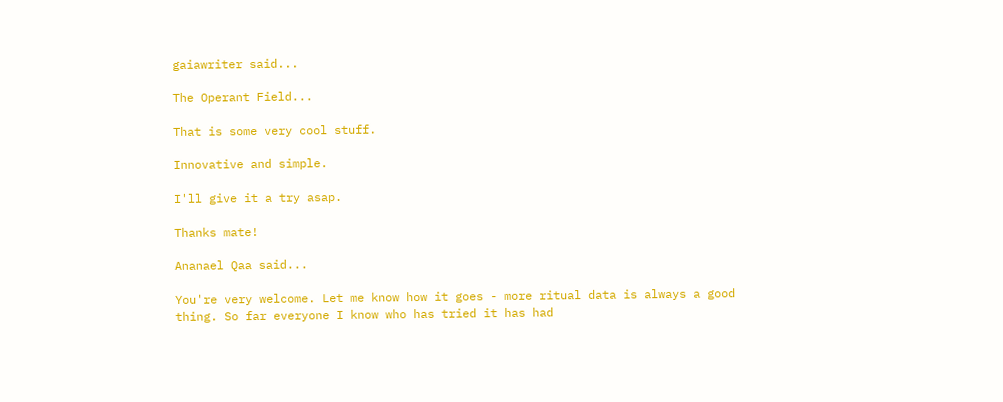gaiawriter said...

The Operant Field...

That is some very cool stuff.

Innovative and simple.

I'll give it a try asap.

Thanks mate!

Ananael Qaa said...

You're very welcome. Let me know how it goes - more ritual data is always a good thing. So far everyone I know who has tried it has had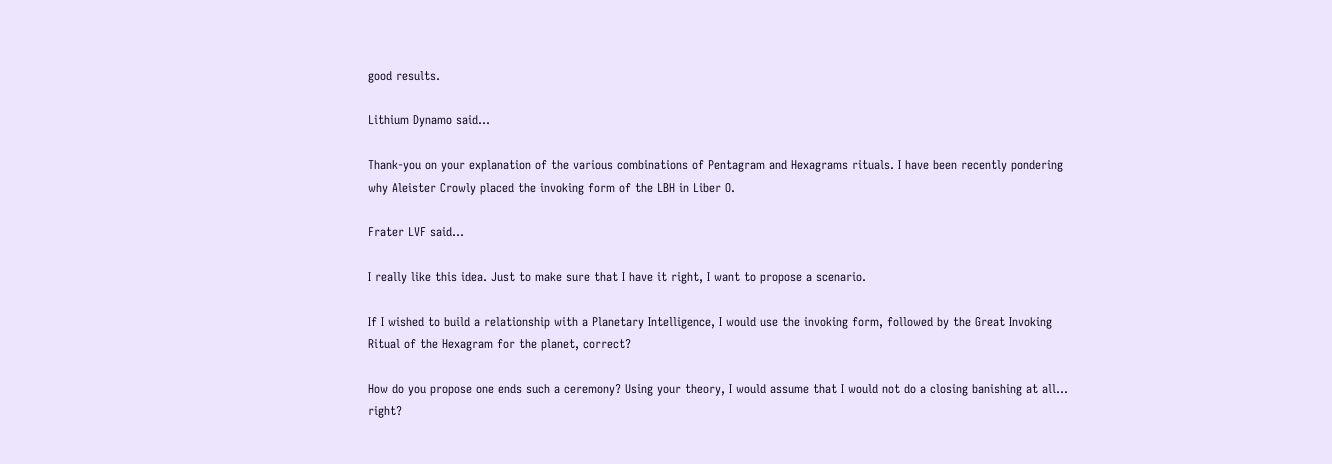good results.

Lithium Dynamo said...

Thank-you on your explanation of the various combinations of Pentagram and Hexagrams rituals. I have been recently pondering why Aleister Crowly placed the invoking form of the LBH in Liber O.

Frater LVF said...

I really like this idea. Just to make sure that I have it right, I want to propose a scenario.

If I wished to build a relationship with a Planetary Intelligence, I would use the invoking form, followed by the Great Invoking Ritual of the Hexagram for the planet, correct?

How do you propose one ends such a ceremony? Using your theory, I would assume that I would not do a closing banishing at all... right?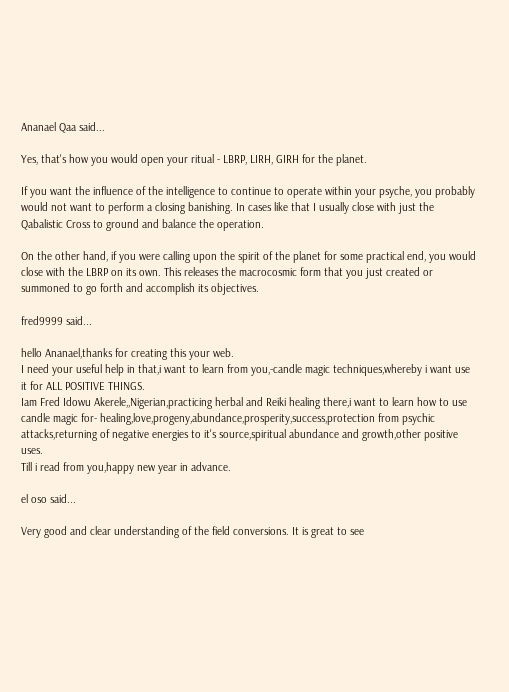Ananael Qaa said...

Yes, that's how you would open your ritual - LBRP, LIRH, GIRH for the planet.

If you want the influence of the intelligence to continue to operate within your psyche, you probably would not want to perform a closing banishing. In cases like that I usually close with just the Qabalistic Cross to ground and balance the operation.

On the other hand, if you were calling upon the spirit of the planet for some practical end, you would close with the LBRP on its own. This releases the macrocosmic form that you just created or summoned to go forth and accomplish its objectives.

fred9999 said...

hello Ananael,thanks for creating this your web.
I need your useful help in that,i want to learn from you,-candle magic techniques,whereby i want use it for ALL POSITIVE THINGS.
Iam Fred Idowu Akerele,,Nigerian,practicing herbal and Reiki healing there,i want to learn how to use candle magic for- healing,love,progeny,abundance,prosperity,success,protection from psychic attacks,returning of negative energies to it's source,spiritual abundance and growth,other positive uses.
Till i read from you,happy new year in advance.

el oso said...

Very good and clear understanding of the field conversions. It is great to see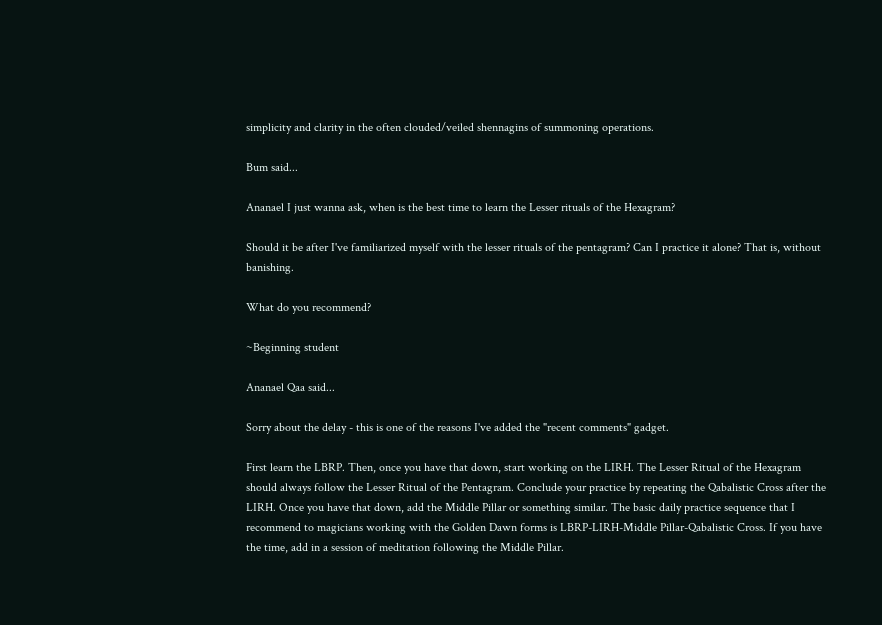simplicity and clarity in the often clouded/veiled shennagins of summoning operations.

Bum said...

Ananael I just wanna ask, when is the best time to learn the Lesser rituals of the Hexagram?

Should it be after I've familiarized myself with the lesser rituals of the pentagram? Can I practice it alone? That is, without banishing.

What do you recommend?

~Beginning student

Ananael Qaa said...

Sorry about the delay - this is one of the reasons I've added the "recent comments" gadget.

First learn the LBRP. Then, once you have that down, start working on the LIRH. The Lesser Ritual of the Hexagram should always follow the Lesser Ritual of the Pentagram. Conclude your practice by repeating the Qabalistic Cross after the LIRH. Once you have that down, add the Middle Pillar or something similar. The basic daily practice sequence that I recommend to magicians working with the Golden Dawn forms is LBRP-LIRH-Middle Pillar-Qabalistic Cross. If you have the time, add in a session of meditation following the Middle Pillar.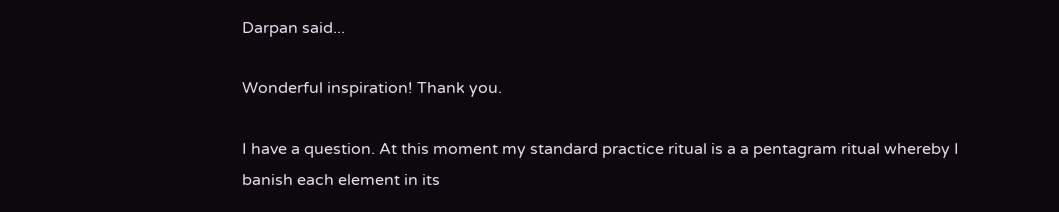Darpan said...

Wonderful inspiration! Thank you.

I have a question. At this moment my standard practice ritual is a a pentagram ritual whereby I banish each element in its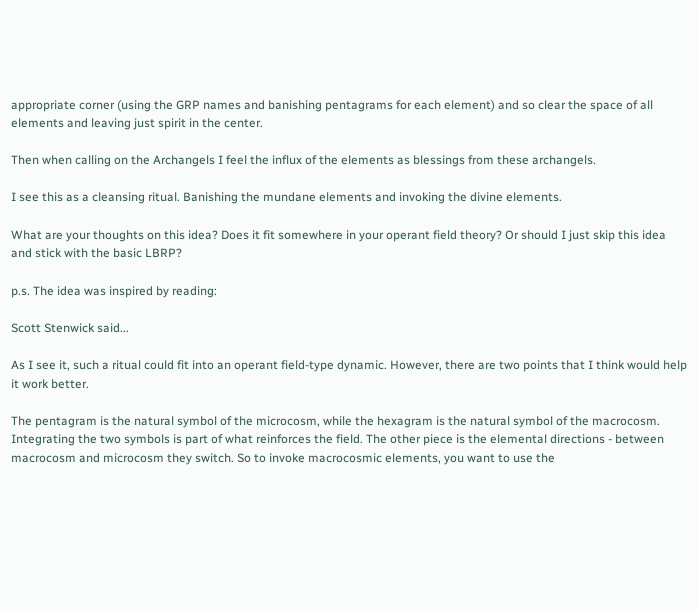appropriate corner (using the GRP names and banishing pentagrams for each element) and so clear the space of all elements and leaving just spirit in the center.

Then when calling on the Archangels I feel the influx of the elements as blessings from these archangels.

I see this as a cleansing ritual. Banishing the mundane elements and invoking the divine elements.

What are your thoughts on this idea? Does it fit somewhere in your operant field theory? Or should I just skip this idea and stick with the basic LBRP?

p.s. The idea was inspired by reading:

Scott Stenwick said...

As I see it, such a ritual could fit into an operant field-type dynamic. However, there are two points that I think would help it work better.

The pentagram is the natural symbol of the microcosm, while the hexagram is the natural symbol of the macrocosm. Integrating the two symbols is part of what reinforces the field. The other piece is the elemental directions - between macrocosm and microcosm they switch. So to invoke macrocosmic elements, you want to use the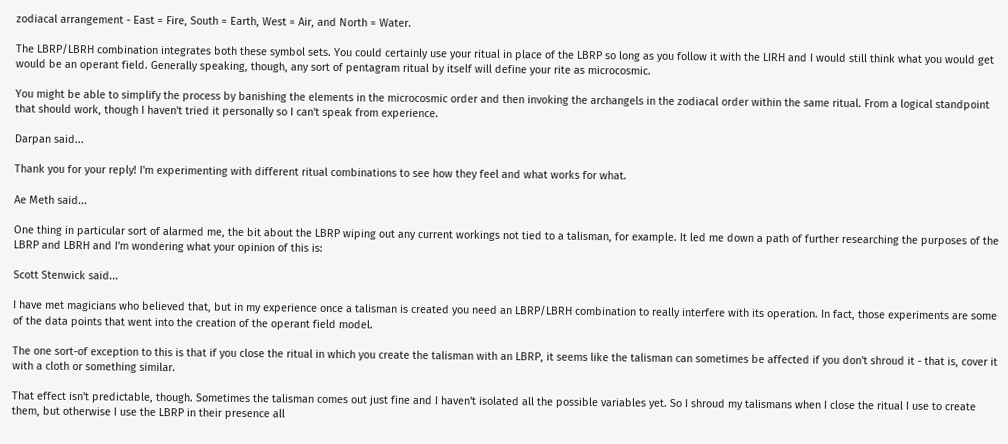zodiacal arrangement - East = Fire, South = Earth, West = Air, and North = Water.

The LBRP/LBRH combination integrates both these symbol sets. You could certainly use your ritual in place of the LBRP so long as you follow it with the LIRH and I would still think what you would get would be an operant field. Generally speaking, though, any sort of pentagram ritual by itself will define your rite as microcosmic.

You might be able to simplify the process by banishing the elements in the microcosmic order and then invoking the archangels in the zodiacal order within the same ritual. From a logical standpoint that should work, though I haven't tried it personally so I can't speak from experience.

Darpan said...

Thank you for your reply! I'm experimenting with different ritual combinations to see how they feel and what works for what.

Ae Meth said...

One thing in particular sort of alarmed me, the bit about the LBRP wiping out any current workings not tied to a talisman, for example. It led me down a path of further researching the purposes of the LBRP and LBRH and I'm wondering what your opinion of this is:

Scott Stenwick said...

I have met magicians who believed that, but in my experience once a talisman is created you need an LBRP/LBRH combination to really interfere with its operation. In fact, those experiments are some of the data points that went into the creation of the operant field model.

The one sort-of exception to this is that if you close the ritual in which you create the talisman with an LBRP, it seems like the talisman can sometimes be affected if you don't shroud it - that is, cover it with a cloth or something similar.

That effect isn't predictable, though. Sometimes the talisman comes out just fine and I haven't isolated all the possible variables yet. So I shroud my talismans when I close the ritual I use to create them, but otherwise I use the LBRP in their presence all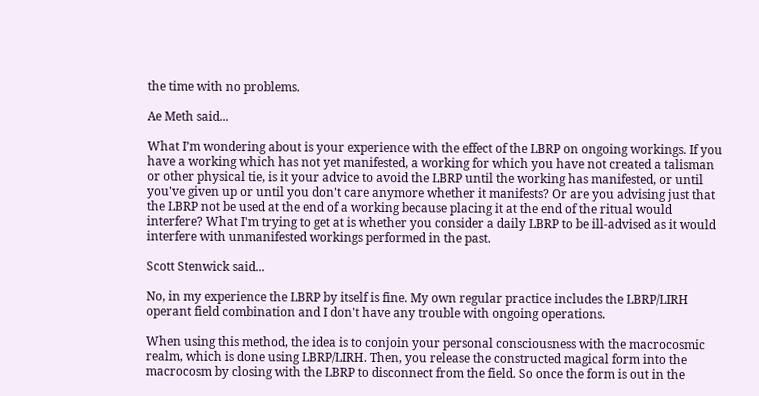the time with no problems.

Ae Meth said...

What I’m wondering about is your experience with the effect of the LBRP on ongoing workings. If you have a working which has not yet manifested, a working for which you have not created a talisman or other physical tie, is it your advice to avoid the LBRP until the working has manifested, or until you've given up or until you don't care anymore whether it manifests? Or are you advising just that the LBRP not be used at the end of a working because placing it at the end of the ritual would interfere? What I'm trying to get at is whether you consider a daily LBRP to be ill-advised as it would interfere with unmanifested workings performed in the past.

Scott Stenwick said...

No, in my experience the LBRP by itself is fine. My own regular practice includes the LBRP/LIRH operant field combination and I don't have any trouble with ongoing operations.

When using this method, the idea is to conjoin your personal consciousness with the macrocosmic realm, which is done using LBRP/LIRH. Then, you release the constructed magical form into the macrocosm by closing with the LBRP to disconnect from the field. So once the form is out in the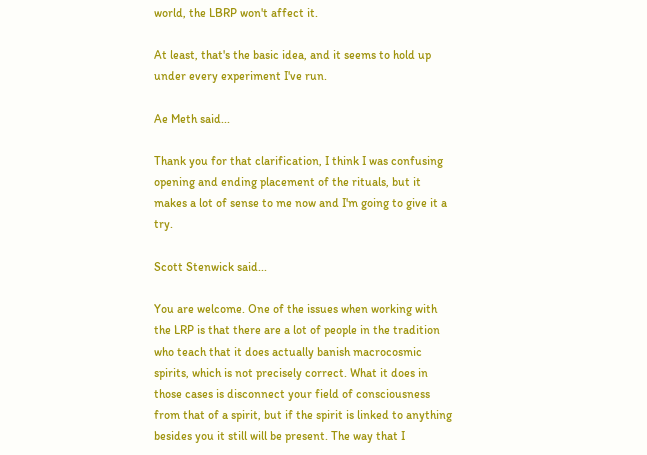world, the LBRP won't affect it.

At least, that's the basic idea, and it seems to hold up under every experiment I've run.

Ae Meth said...

Thank you for that clarification, I think I was confusing opening and ending placement of the rituals, but it makes a lot of sense to me now and I'm going to give it a try.

Scott Stenwick said...

You are welcome. One of the issues when working with the LRP is that there are a lot of people in the tradition who teach that it does actually banish macrocosmic spirits, which is not precisely correct. What it does in those cases is disconnect your field of consciousness from that of a spirit, but if the spirit is linked to anything besides you it still will be present. The way that I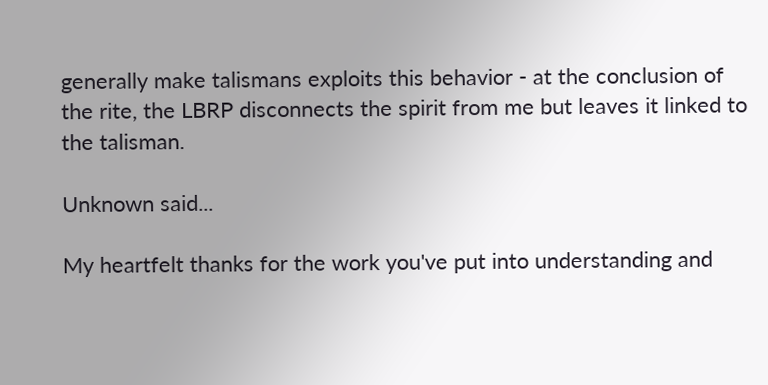generally make talismans exploits this behavior - at the conclusion of the rite, the LBRP disconnects the spirit from me but leaves it linked to the talisman.

Unknown said...

My heartfelt thanks for the work you've put into understanding and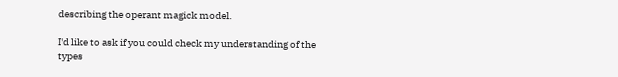describing the operant magick model.

I'd like to ask if you could check my understanding of the types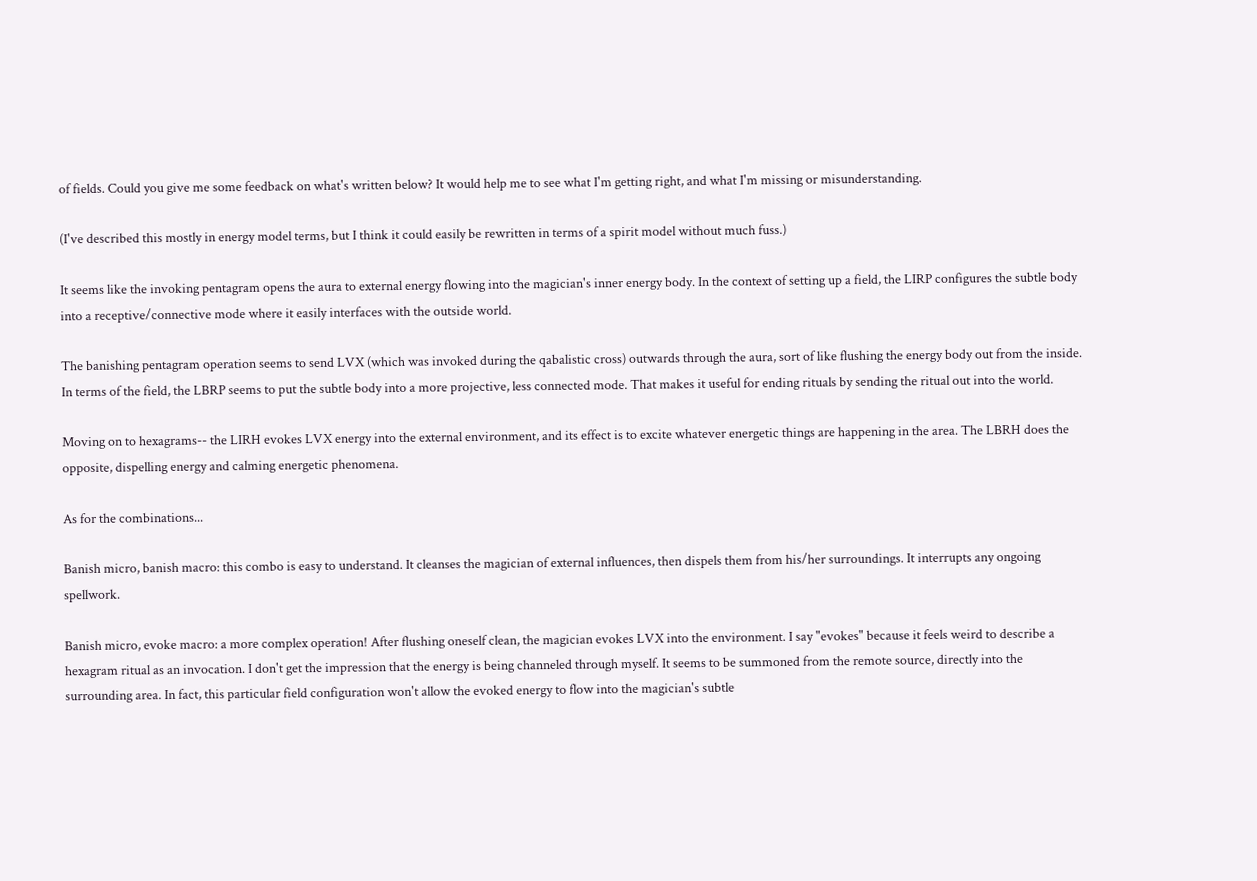of fields. Could you give me some feedback on what's written below? It would help me to see what I'm getting right, and what I'm missing or misunderstanding.

(I've described this mostly in energy model terms, but I think it could easily be rewritten in terms of a spirit model without much fuss.)

It seems like the invoking pentagram opens the aura to external energy flowing into the magician's inner energy body. In the context of setting up a field, the LIRP configures the subtle body into a receptive/connective mode where it easily interfaces with the outside world.

The banishing pentagram operation seems to send LVX (which was invoked during the qabalistic cross) outwards through the aura, sort of like flushing the energy body out from the inside. In terms of the field, the LBRP seems to put the subtle body into a more projective, less connected mode. That makes it useful for ending rituals by sending the ritual out into the world.

Moving on to hexagrams-- the LIRH evokes LVX energy into the external environment, and its effect is to excite whatever energetic things are happening in the area. The LBRH does the opposite, dispelling energy and calming energetic phenomena.

As for the combinations...

Banish micro, banish macro: this combo is easy to understand. It cleanses the magician of external influences, then dispels them from his/her surroundings. It interrupts any ongoing spellwork.

Banish micro, evoke macro: a more complex operation! After flushing oneself clean, the magician evokes LVX into the environment. I say "evokes" because it feels weird to describe a hexagram ritual as an invocation. I don't get the impression that the energy is being channeled through myself. It seems to be summoned from the remote source, directly into the surrounding area. In fact, this particular field configuration won't allow the evoked energy to flow into the magician's subtle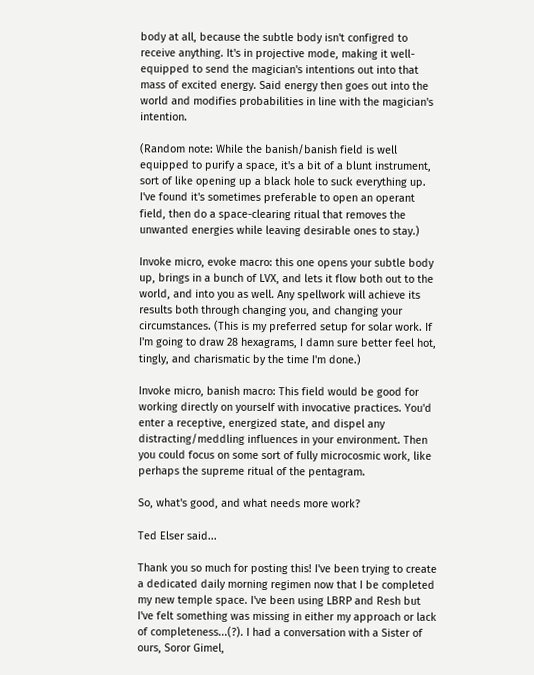body at all, because the subtle body isn't configred to receive anything. It's in projective mode, making it well-equipped to send the magician's intentions out into that mass of excited energy. Said energy then goes out into the world and modifies probabilities in line with the magician's intention.

(Random note: While the banish/banish field is well equipped to purify a space, it's a bit of a blunt instrument, sort of like opening up a black hole to suck everything up. I've found it's sometimes preferable to open an operant field, then do a space-clearing ritual that removes the unwanted energies while leaving desirable ones to stay.)

Invoke micro, evoke macro: this one opens your subtle body up, brings in a bunch of LVX, and lets it flow both out to the world, and into you as well. Any spellwork will achieve its results both through changing you, and changing your circumstances. (This is my preferred setup for solar work. If I'm going to draw 28 hexagrams, I damn sure better feel hot, tingly, and charismatic by the time I'm done.)

Invoke micro, banish macro: This field would be good for working directly on yourself with invocative practices. You'd enter a receptive, energized state, and dispel any distracting/meddling influences in your environment. Then you could focus on some sort of fully microcosmic work, like perhaps the supreme ritual of the pentagram.

So, what's good, and what needs more work?

Ted Elser said...

Thank you so much for posting this! I've been trying to create a dedicated daily morning regimen now that I be completed my new temple space. I've been using LBRP and Resh but I've felt something was missing in either my approach or lack of completeness...(?). I had a conversation with a Sister of ours, Soror Gimel,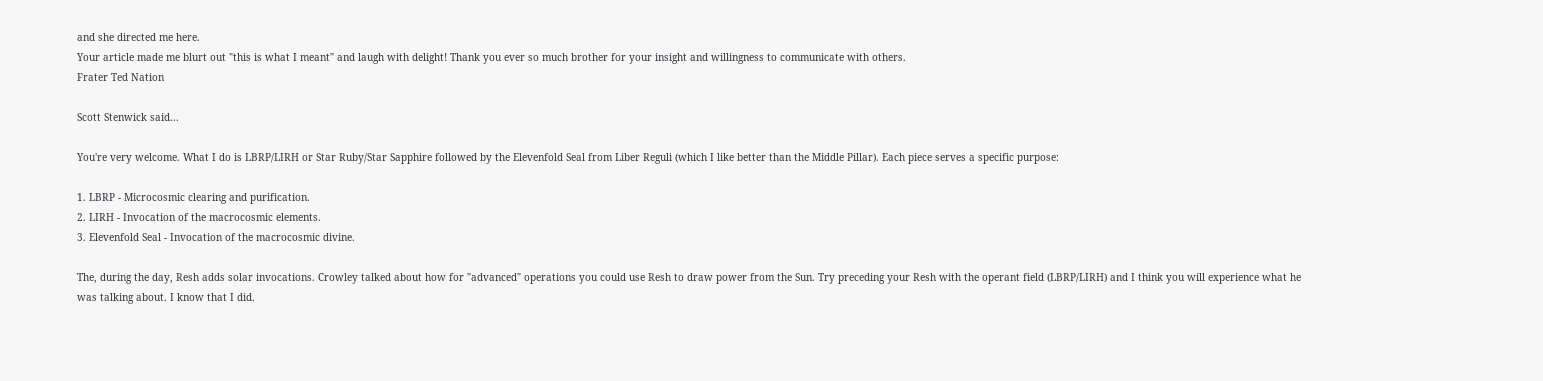and she directed me here.
Your article made me blurt out "this is what I meant" and laugh with delight! Thank you ever so much brother for your insight and willingness to communicate with others.
Frater Ted Nation

Scott Stenwick said...

You're very welcome. What I do is LBRP/LIRH or Star Ruby/Star Sapphire followed by the Elevenfold Seal from Liber Reguli (which I like better than the Middle Pillar). Each piece serves a specific purpose:

1. LBRP - Microcosmic clearing and purification.
2. LIRH - Invocation of the macrocosmic elements.
3. Elevenfold Seal - Invocation of the macrocosmic divine.

The, during the day, Resh adds solar invocations. Crowley talked about how for "advanced" operations you could use Resh to draw power from the Sun. Try preceding your Resh with the operant field (LBRP/LIRH) and I think you will experience what he was talking about. I know that I did.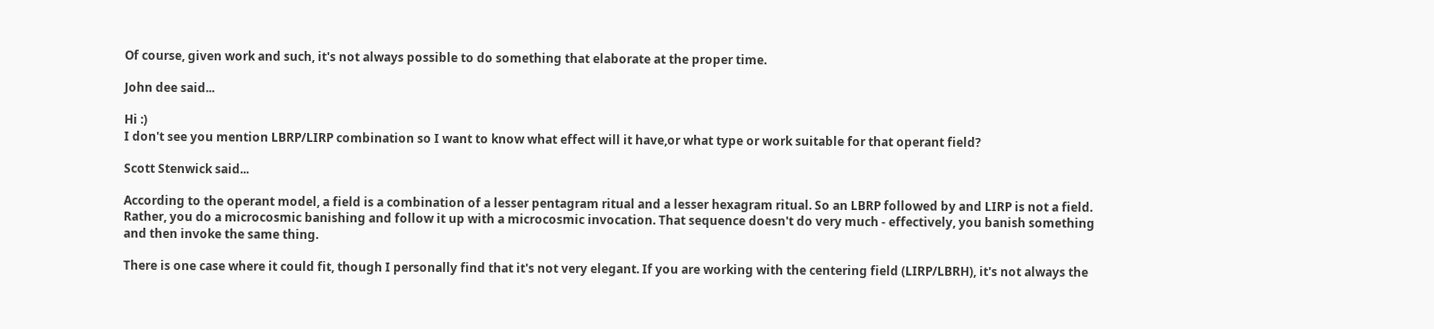Of course, given work and such, it's not always possible to do something that elaborate at the proper time.

John dee said...

Hi :)
I don't see you mention LBRP/LIRP combination so I want to know what effect will it have,or what type or work suitable for that operant field?

Scott Stenwick said...

According to the operant model, a field is a combination of a lesser pentagram ritual and a lesser hexagram ritual. So an LBRP followed by and LIRP is not a field. Rather, you do a microcosmic banishing and follow it up with a microcosmic invocation. That sequence doesn't do very much - effectively, you banish something and then invoke the same thing.

There is one case where it could fit, though I personally find that it's not very elegant. If you are working with the centering field (LIRP/LBRH), it's not always the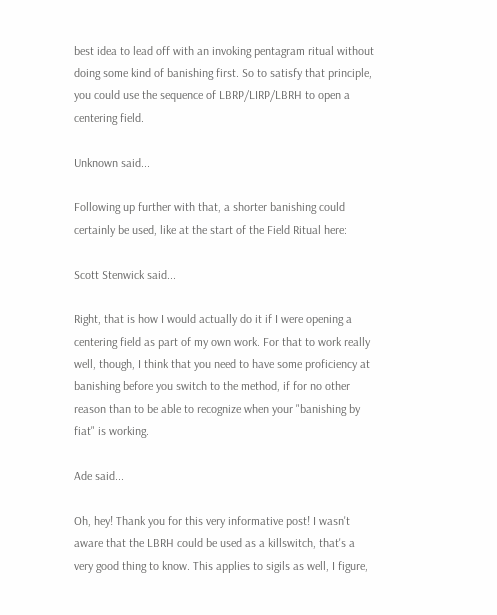best idea to lead off with an invoking pentagram ritual without doing some kind of banishing first. So to satisfy that principle, you could use the sequence of LBRP/LIRP/LBRH to open a centering field.

Unknown said...

Following up further with that, a shorter banishing could certainly be used, like at the start of the Field Ritual here:

Scott Stenwick said...

Right, that is how I would actually do it if I were opening a centering field as part of my own work. For that to work really well, though, I think that you need to have some proficiency at banishing before you switch to the method, if for no other reason than to be able to recognize when your "banishing by fiat" is working.

Ade said...

Oh, hey! Thank you for this very informative post! I wasn't aware that the LBRH could be used as a killswitch, that's a very good thing to know. This applies to sigils as well, I figure,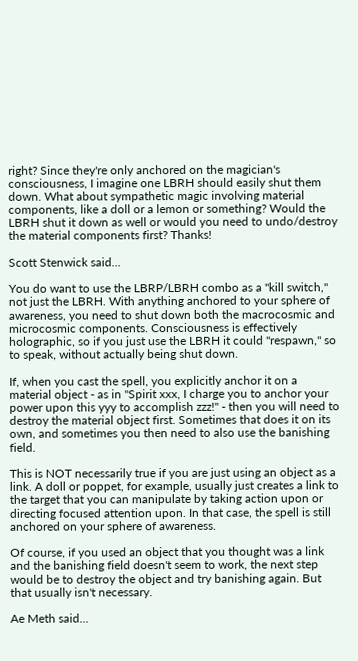right? Since they're only anchored on the magician's consciousness, I imagine one LBRH should easily shut them down. What about sympathetic magic involving material components, like a doll or a lemon or something? Would the LBRH shut it down as well or would you need to undo/destroy the material components first? Thanks!

Scott Stenwick said...

You do want to use the LBRP/LBRH combo as a "kill switch," not just the LBRH. With anything anchored to your sphere of awareness, you need to shut down both the macrocosmic and microcosmic components. Consciousness is effectively holographic, so if you just use the LBRH it could "respawn," so to speak, without actually being shut down.

If, when you cast the spell, you explicitly anchor it on a material object - as in "Spirit xxx, I charge you to anchor your power upon this yyy to accomplish zzz!" - then you will need to destroy the material object first. Sometimes that does it on its own, and sometimes you then need to also use the banishing field.

This is NOT necessarily true if you are just using an object as a link. A doll or poppet, for example, usually just creates a link to the target that you can manipulate by taking action upon or directing focused attention upon. In that case, the spell is still anchored on your sphere of awareness.

Of course, if you used an object that you thought was a link and the banishing field doesn't seem to work, the next step would be to destroy the object and try banishing again. But that usually isn't necessary.

Ae Meth said...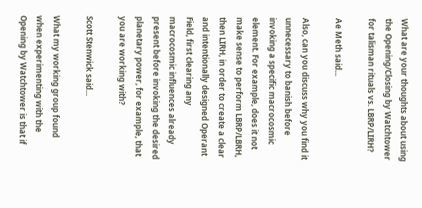What are your thoughts about using the Opening/Closing by Watchtower for talisman rituals vs. LBRP/LIRH?

Ae Meth said...

Also, can you discuss why you find it unnecessary to banish before invoking a specific macrocosmic element. For example, does it not make sense to perform LBRP/LBRH, then LIRH, in order to create a clear and intentionally designed Operant Field, first clearing any macrocosmic influences already present before invoking the desired planetary power, for example, that you are working with?

Scott Stenwick said...

What my working group found when experimenting with the Opening by Watchtower is that if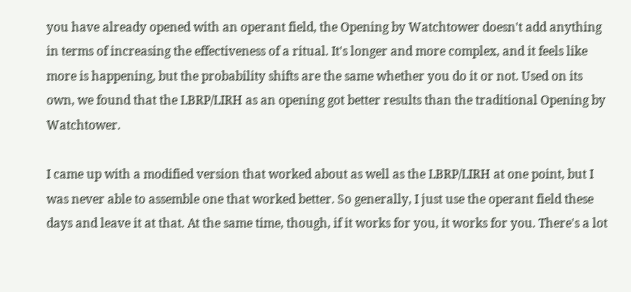you have already opened with an operant field, the Opening by Watchtower doesn't add anything in terms of increasing the effectiveness of a ritual. It's longer and more complex, and it feels like more is happening, but the probability shifts are the same whether you do it or not. Used on its own, we found that the LBRP/LIRH as an opening got better results than the traditional Opening by Watchtower.

I came up with a modified version that worked about as well as the LBRP/LIRH at one point, but I was never able to assemble one that worked better. So generally, I just use the operant field these days and leave it at that. At the same time, though, if it works for you, it works for you. There's a lot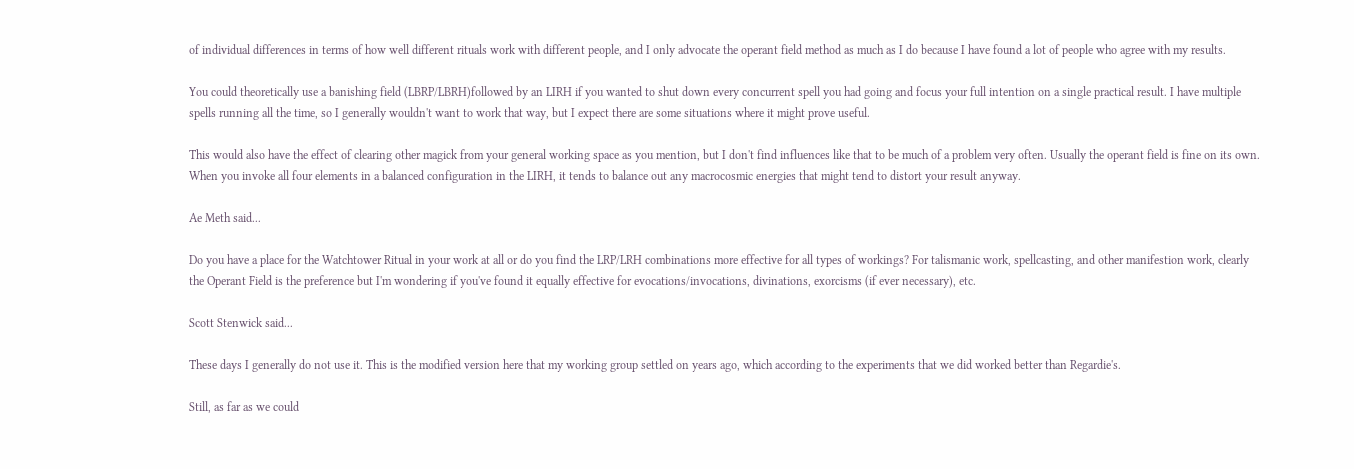of individual differences in terms of how well different rituals work with different people, and I only advocate the operant field method as much as I do because I have found a lot of people who agree with my results.

You could theoretically use a banishing field (LBRP/LBRH)followed by an LIRH if you wanted to shut down every concurrent spell you had going and focus your full intention on a single practical result. I have multiple spells running all the time, so I generally wouldn't want to work that way, but I expect there are some situations where it might prove useful.

This would also have the effect of clearing other magick from your general working space as you mention, but I don't find influences like that to be much of a problem very often. Usually the operant field is fine on its own. When you invoke all four elements in a balanced configuration in the LIRH, it tends to balance out any macrocosmic energies that might tend to distort your result anyway.

Ae Meth said...

Do you have a place for the Watchtower Ritual in your work at all or do you find the LRP/LRH combinations more effective for all types of workings? For talismanic work, spellcasting, and other manifestion work, clearly the Operant Field is the preference but I'm wondering if you've found it equally effective for evocations/invocations, divinations, exorcisms (if ever necessary), etc.

Scott Stenwick said...

These days I generally do not use it. This is the modified version here that my working group settled on years ago, which according to the experiments that we did worked better than Regardie's.

Still, as far as we could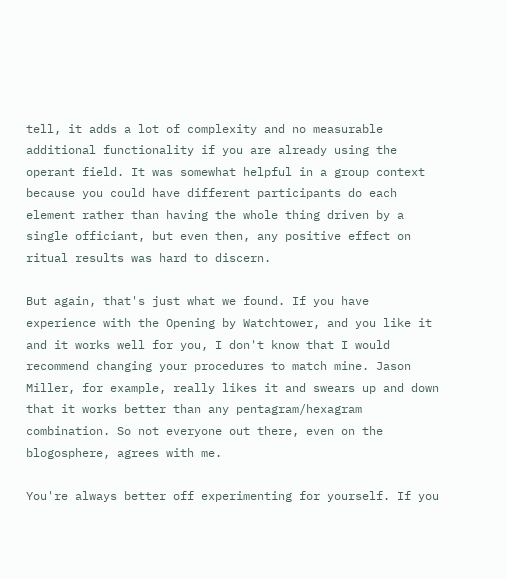tell, it adds a lot of complexity and no measurable additional functionality if you are already using the operant field. It was somewhat helpful in a group context because you could have different participants do each element rather than having the whole thing driven by a single officiant, but even then, any positive effect on ritual results was hard to discern.

But again, that's just what we found. If you have experience with the Opening by Watchtower, and you like it and it works well for you, I don't know that I would recommend changing your procedures to match mine. Jason Miller, for example, really likes it and swears up and down that it works better than any pentagram/hexagram combination. So not everyone out there, even on the blogosphere, agrees with me.

You're always better off experimenting for yourself. If you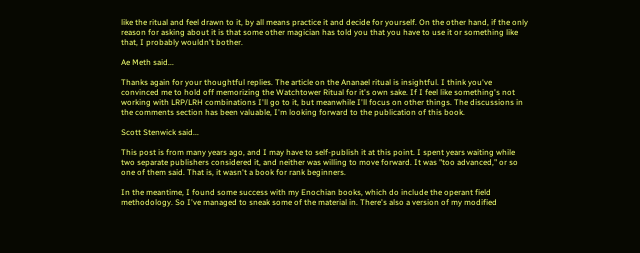like the ritual and feel drawn to it, by all means practice it and decide for yourself. On the other hand, if the only reason for asking about it is that some other magician has told you that you have to use it or something like that, I probably wouldn't bother.

Ae Meth said...

Thanks again for your thoughtful replies. The article on the Ananael ritual is insightful. I think you've convinced me to hold off memorizing the Watchtower Ritual for it's own sake. If I feel like something's not working with LRP/LRH combinations I'll go to it, but meanwhile I'll focus on other things. The discussions in the comments section has been valuable, I'm looking forward to the publication of this book.

Scott Stenwick said...

This post is from many years ago, and I may have to self-publish it at this point. I spent years waiting while two separate publishers considered it, and neither was willing to move forward. It was "too advanced," or so one of them said. That is, it wasn't a book for rank beginners.

In the meantime, I found some success with my Enochian books, which do include the operant field methodology. So I've managed to sneak some of the material in. There's also a version of my modified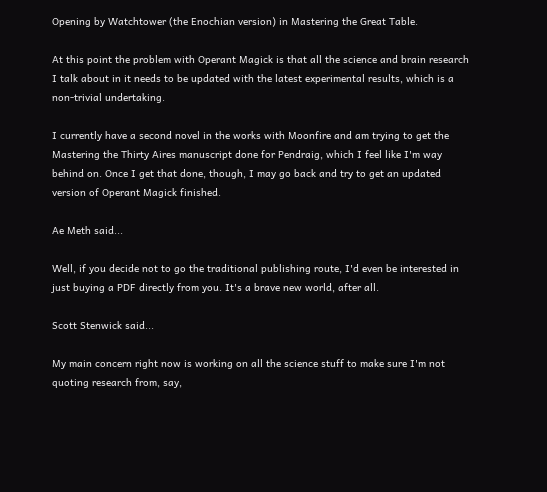Opening by Watchtower (the Enochian version) in Mastering the Great Table.

At this point the problem with Operant Magick is that all the science and brain research I talk about in it needs to be updated with the latest experimental results, which is a non-trivial undertaking.

I currently have a second novel in the works with Moonfire and am trying to get the Mastering the Thirty Aires manuscript done for Pendraig, which I feel like I'm way behind on. Once I get that done, though, I may go back and try to get an updated version of Operant Magick finished.

Ae Meth said...

Well, if you decide not to go the traditional publishing route, I'd even be interested in just buying a PDF directly from you. It's a brave new world, after all.

Scott Stenwick said...

My main concern right now is working on all the science stuff to make sure I'm not quoting research from, say,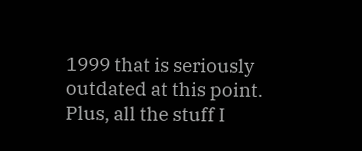1999 that is seriously outdated at this point. Plus, all the stuff I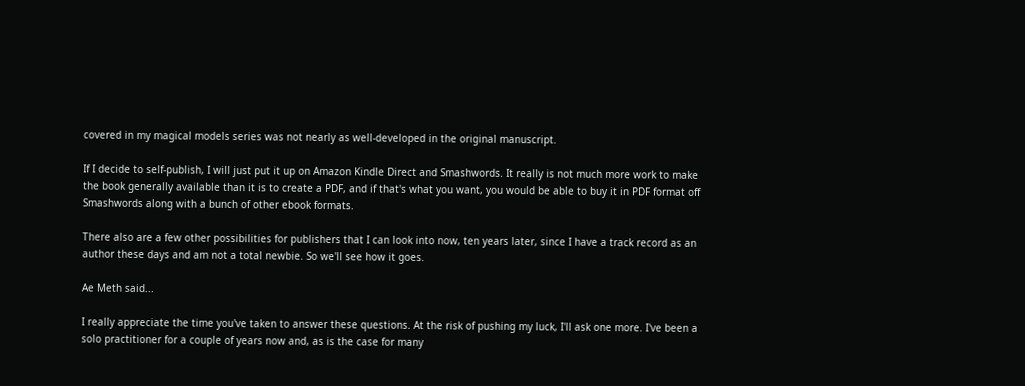covered in my magical models series was not nearly as well-developed in the original manuscript.

If I decide to self-publish, I will just put it up on Amazon Kindle Direct and Smashwords. It really is not much more work to make the book generally available than it is to create a PDF, and if that's what you want, you would be able to buy it in PDF format off Smashwords along with a bunch of other ebook formats.

There also are a few other possibilities for publishers that I can look into now, ten years later, since I have a track record as an author these days and am not a total newbie. So we'll see how it goes.

Ae Meth said...

I really appreciate the time you've taken to answer these questions. At the risk of pushing my luck, I'll ask one more. I've been a solo practitioner for a couple of years now and, as is the case for many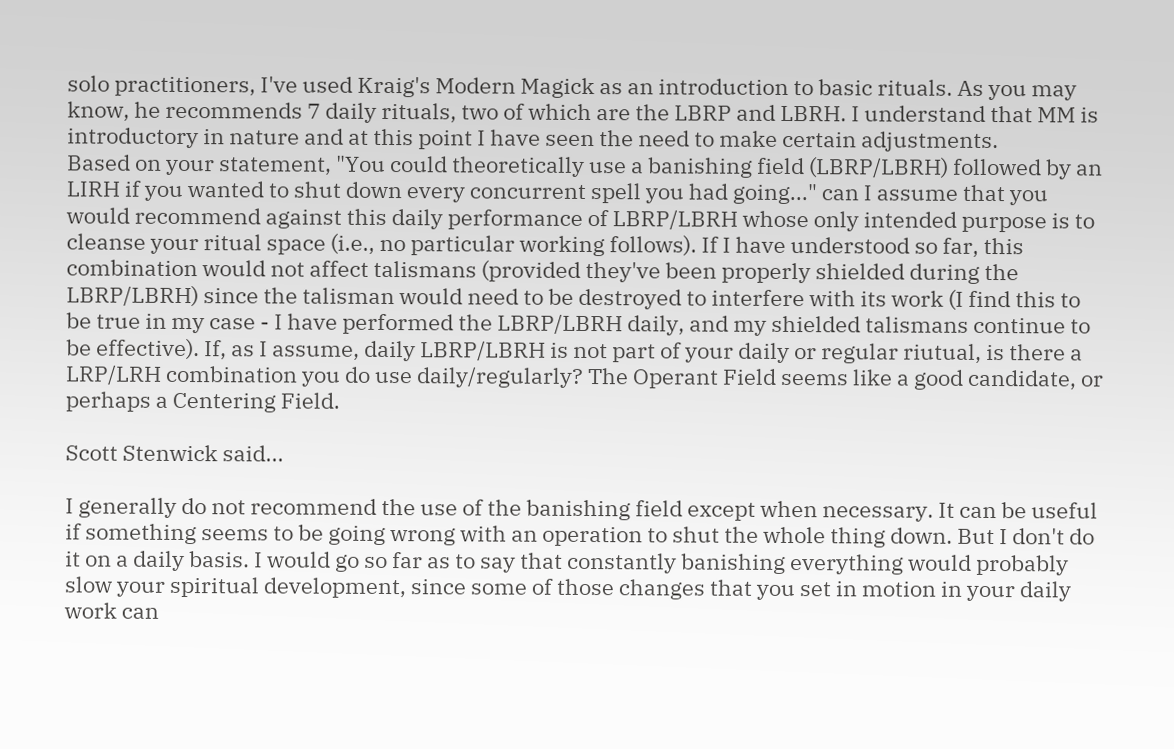solo practitioners, I've used Kraig's Modern Magick as an introduction to basic rituals. As you may know, he recommends 7 daily rituals, two of which are the LBRP and LBRH. I understand that MM is introductory in nature and at this point I have seen the need to make certain adjustments.
Based on your statement, "You could theoretically use a banishing field (LBRP/LBRH) followed by an LIRH if you wanted to shut down every concurrent spell you had going..." can I assume that you would recommend against this daily performance of LBRP/LBRH whose only intended purpose is to cleanse your ritual space (i.e., no particular working follows). If I have understood so far, this combination would not affect talismans (provided they've been properly shielded during the LBRP/LBRH) since the talisman would need to be destroyed to interfere with its work (I find this to be true in my case - I have performed the LBRP/LBRH daily, and my shielded talismans continue to be effective). If, as I assume, daily LBRP/LBRH is not part of your daily or regular riutual, is there a LRP/LRH combination you do use daily/regularly? The Operant Field seems like a good candidate, or perhaps a Centering Field.

Scott Stenwick said...

I generally do not recommend the use of the banishing field except when necessary. It can be useful if something seems to be going wrong with an operation to shut the whole thing down. But I don't do it on a daily basis. I would go so far as to say that constantly banishing everything would probably slow your spiritual development, since some of those changes that you set in motion in your daily work can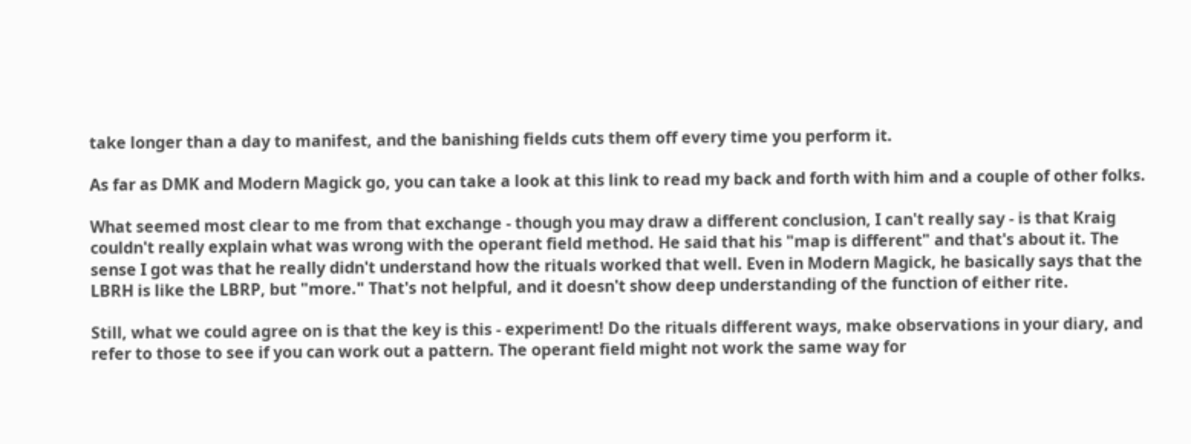take longer than a day to manifest, and the banishing fields cuts them off every time you perform it.

As far as DMK and Modern Magick go, you can take a look at this link to read my back and forth with him and a couple of other folks.

What seemed most clear to me from that exchange - though you may draw a different conclusion, I can't really say - is that Kraig couldn't really explain what was wrong with the operant field method. He said that his "map is different" and that's about it. The sense I got was that he really didn't understand how the rituals worked that well. Even in Modern Magick, he basically says that the LBRH is like the LBRP, but "more." That's not helpful, and it doesn't show deep understanding of the function of either rite.

Still, what we could agree on is that the key is this - experiment! Do the rituals different ways, make observations in your diary, and refer to those to see if you can work out a pattern. The operant field might not work the same way for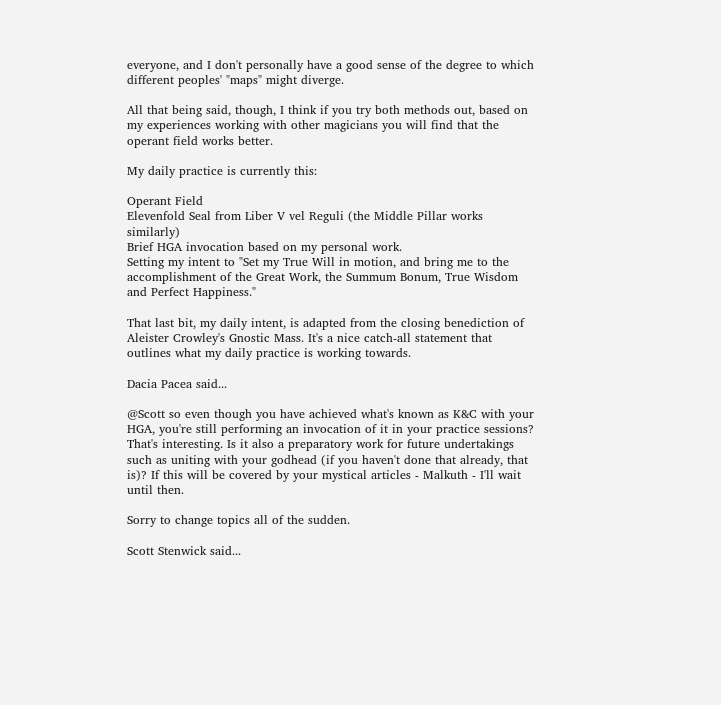everyone, and I don't personally have a good sense of the degree to which different peoples' "maps" might diverge.

All that being said, though, I think if you try both methods out, based on my experiences working with other magicians you will find that the operant field works better.

My daily practice is currently this:

Operant Field
Elevenfold Seal from Liber V vel Reguli (the Middle Pillar works similarly)
Brief HGA invocation based on my personal work.
Setting my intent to "Set my True Will in motion, and bring me to the accomplishment of the Great Work, the Summum Bonum, True Wisdom and Perfect Happiness."

That last bit, my daily intent, is adapted from the closing benediction of Aleister Crowley's Gnostic Mass. It's a nice catch-all statement that outlines what my daily practice is working towards.

Dacia Pacea said...

@Scott so even though you have achieved what's known as K&C with your HGA, you're still performing an invocation of it in your practice sessions? That's interesting. Is it also a preparatory work for future undertakings such as uniting with your godhead (if you haven't done that already, that is)? If this will be covered by your mystical articles - Malkuth - I'll wait until then.

Sorry to change topics all of the sudden.

Scott Stenwick said...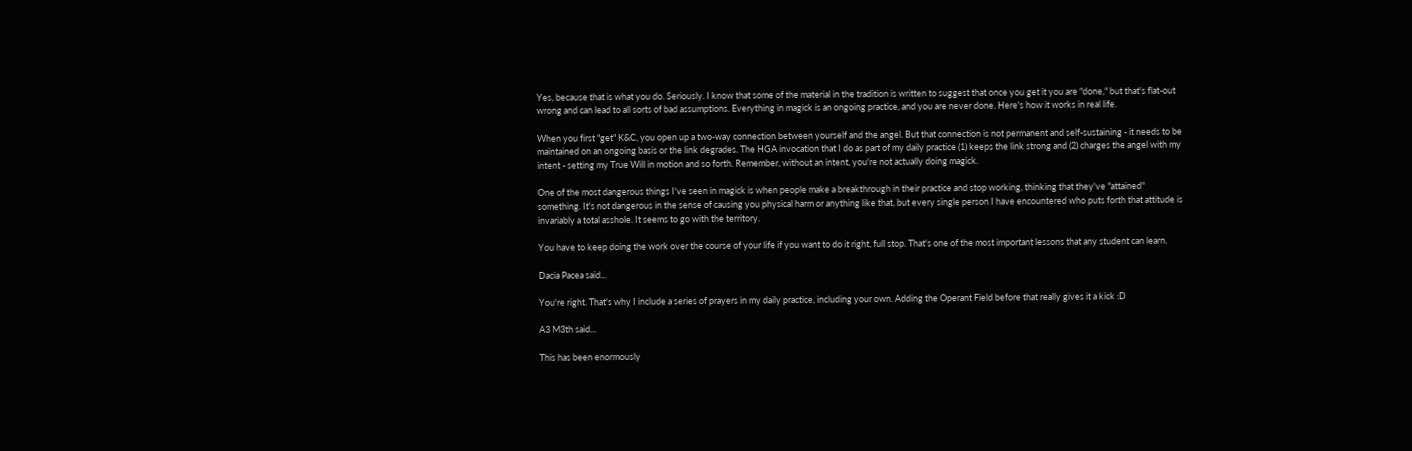Yes, because that is what you do. Seriously. I know that some of the material in the tradition is written to suggest that once you get it you are "done," but that's flat-out wrong and can lead to all sorts of bad assumptions. Everything in magick is an ongoing practice, and you are never done. Here's how it works in real life.

When you first "get" K&C, you open up a two-way connection between yourself and the angel. But that connection is not permanent and self-sustaining - it needs to be maintained on an ongoing basis or the link degrades. The HGA invocation that I do as part of my daily practice (1) keeps the link strong and (2) charges the angel with my intent - setting my True Will in motion and so forth. Remember, without an intent, you're not actually doing magick.

One of the most dangerous things I've seen in magick is when people make a breakthrough in their practice and stop working, thinking that they've "attained" something. It's not dangerous in the sense of causing you physical harm or anything like that, but every single person I have encountered who puts forth that attitude is invariably a total asshole. It seems to go with the territory.

You have to keep doing the work over the course of your life if you want to do it right, full stop. That's one of the most important lessons that any student can learn.

Dacia Pacea said...

You're right. That's why I include a series of prayers in my daily practice, including your own. Adding the Operant Field before that really gives it a kick :D

A3 M3th said...

This has been enormously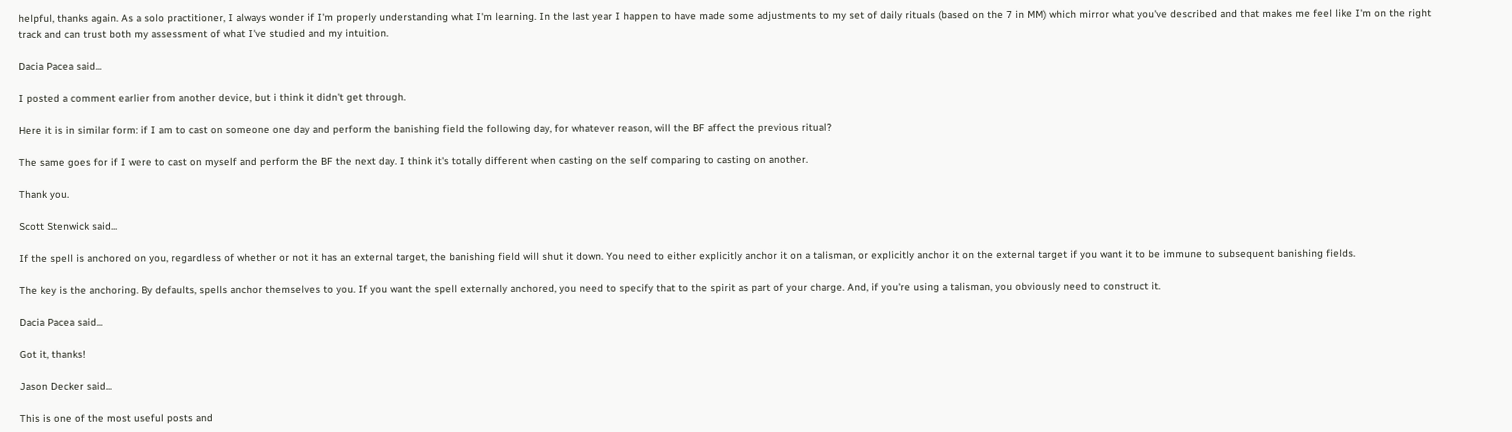helpful, thanks again. As a solo practitioner, I always wonder if I'm properly understanding what I'm learning. In the last year I happen to have made some adjustments to my set of daily rituals (based on the 7 in MM) which mirror what you've described and that makes me feel like I'm on the right track and can trust both my assessment of what I've studied and my intuition.

Dacia Pacea said...

I posted a comment earlier from another device, but i think it didn't get through.

Here it is in similar form: if I am to cast on someone one day and perform the banishing field the following day, for whatever reason, will the BF affect the previous ritual?

The same goes for if I were to cast on myself and perform the BF the next day. I think it's totally different when casting on the self comparing to casting on another.

Thank you.

Scott Stenwick said...

If the spell is anchored on you, regardless of whether or not it has an external target, the banishing field will shut it down. You need to either explicitly anchor it on a talisman, or explicitly anchor it on the external target if you want it to be immune to subsequent banishing fields.

The key is the anchoring. By defaults, spells anchor themselves to you. If you want the spell externally anchored, you need to specify that to the spirit as part of your charge. And, if you're using a talisman, you obviously need to construct it.

Dacia Pacea said...

Got it, thanks!

Jason Decker said...

This is one of the most useful posts and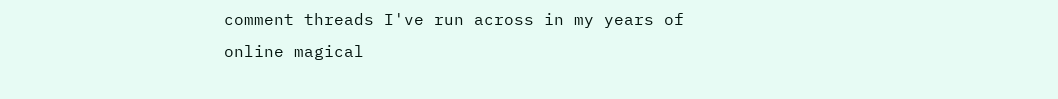comment threads I've run across in my years of online magical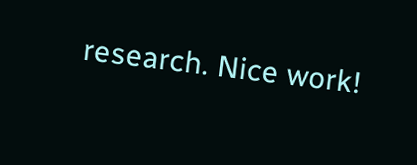research. Nice work!